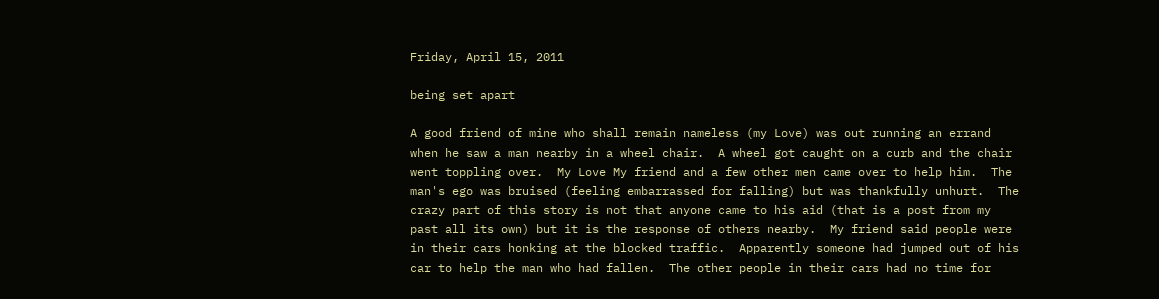Friday, April 15, 2011

being set apart

A good friend of mine who shall remain nameless (my Love) was out running an errand when he saw a man nearby in a wheel chair.  A wheel got caught on a curb and the chair went toppling over.  My Love My friend and a few other men came over to help him.  The man's ego was bruised (feeling embarrassed for falling) but was thankfully unhurt.  The crazy part of this story is not that anyone came to his aid (that is a post from my past all its own) but it is the response of others nearby.  My friend said people were in their cars honking at the blocked traffic.  Apparently someone had jumped out of his car to help the man who had fallen.  The other people in their cars had no time for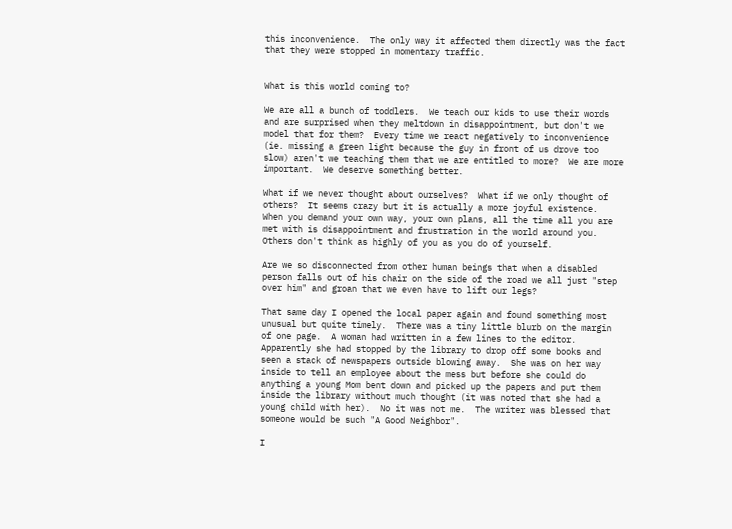this inconvenience.  The only way it affected them directly was the fact that they were stopped in momentary traffic.


What is this world coming to?

We are all a bunch of toddlers.  We teach our kids to use their words and are surprised when they meltdown in disappointment, but don't we model that for them?  Every time we react negatively to inconvenience (ie. missing a green light because the guy in front of us drove too slow) aren't we teaching them that we are entitled to more?  We are more important.  We deserve something better.

What if we never thought about ourselves?  What if we only thought of others?  It seems crazy but it is actually a more joyful existence.  When you demand your own way, your own plans, all the time all you are met with is disappointment and frustration in the world around you.  Others don't think as highly of you as you do of yourself.

Are we so disconnected from other human beings that when a disabled person falls out of his chair on the side of the road we all just "step over him" and groan that we even have to lift our legs?

That same day I opened the local paper again and found something most unusual but quite timely.  There was a tiny little blurb on the margin of one page.  A woman had written in a few lines to the editor.  Apparently she had stopped by the library to drop off some books and seen a stack of newspapers outside blowing away.  She was on her way inside to tell an employee about the mess but before she could do anything a young Mom bent down and picked up the papers and put them inside the library without much thought (it was noted that she had a young child with her).  No it was not me.  The writer was blessed that someone would be such "A Good Neighbor".

I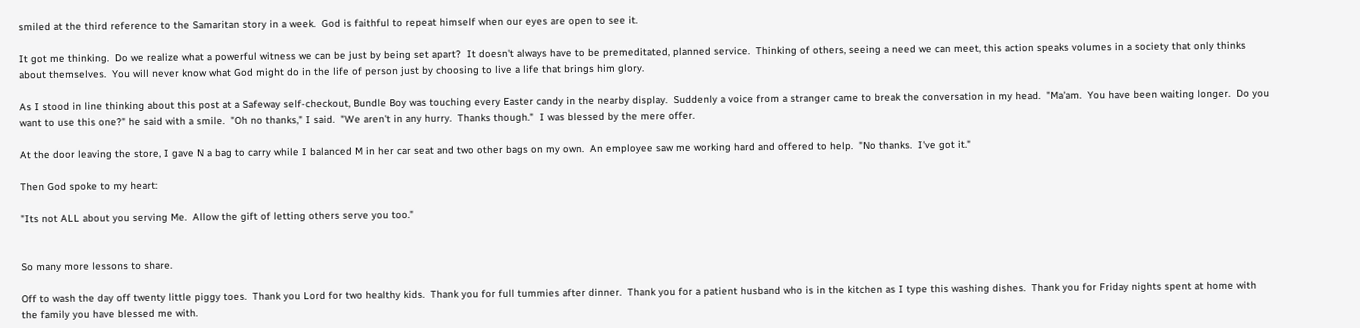smiled at the third reference to the Samaritan story in a week.  God is faithful to repeat himself when our eyes are open to see it.

It got me thinking.  Do we realize what a powerful witness we can be just by being set apart?  It doesn't always have to be premeditated, planned service.  Thinking of others, seeing a need we can meet, this action speaks volumes in a society that only thinks about themselves.  You will never know what God might do in the life of person just by choosing to live a life that brings him glory.

As I stood in line thinking about this post at a Safeway self-checkout, Bundle Boy was touching every Easter candy in the nearby display.  Suddenly a voice from a stranger came to break the conversation in my head.  "Ma'am.  You have been waiting longer.  Do you want to use this one?" he said with a smile.  "Oh no thanks," I said.  "We aren't in any hurry.  Thanks though."  I was blessed by the mere offer.

At the door leaving the store, I gave N a bag to carry while I balanced M in her car seat and two other bags on my own.  An employee saw me working hard and offered to help.  "No thanks.  I've got it."

Then God spoke to my heart:

"Its not ALL about you serving Me.  Allow the gift of letting others serve you too."


So many more lessons to share.

Off to wash the day off twenty little piggy toes.  Thank you Lord for two healthy kids.  Thank you for full tummies after dinner.  Thank you for a patient husband who is in the kitchen as I type this washing dishes.  Thank you for Friday nights spent at home with the family you have blessed me with.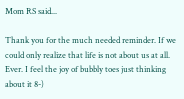Mom RS said...

Thank you for the much needed reminder. If we could only realize that life is not about us at all. Ever. I feel the joy of bubbly toes just thinking about it 8-)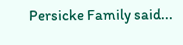Persicke Family said...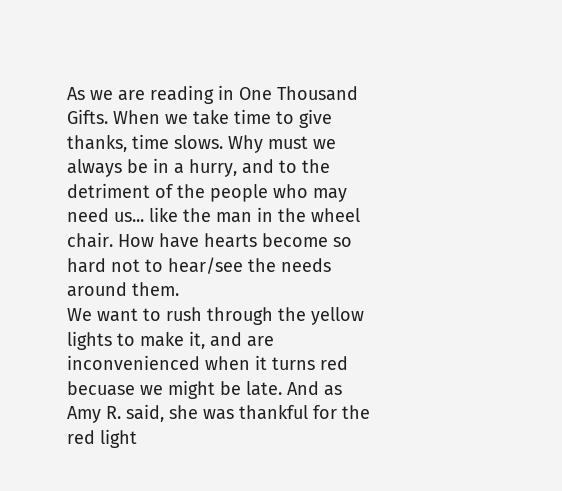As we are reading in One Thousand Gifts. When we take time to give thanks, time slows. Why must we always be in a hurry, and to the detriment of the people who may need us... like the man in the wheel chair. How have hearts become so hard not to hear/see the needs around them.
We want to rush through the yellow lights to make it, and are inconvenienced when it turns red becuase we might be late. And as Amy R. said, she was thankful for the red light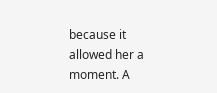because it allowed her a moment. A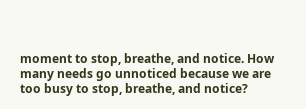moment to stop, breathe, and notice. How many needs go unnoticed because we are too busy to stop, breathe, and notice?